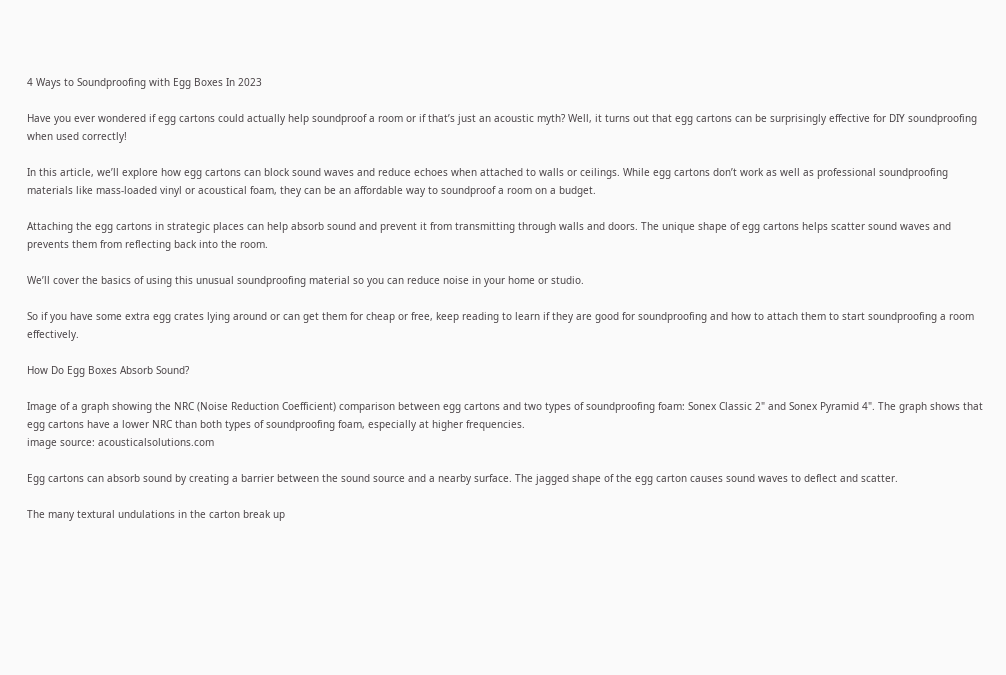4 Ways to Soundproofing with Egg Boxes In 2023

Have you ever wondered if egg cartons could actually help soundproof a room or if that’s just an acoustic myth? Well, it turns out that egg cartons can be surprisingly effective for DIY soundproofing when used correctly!

In this article, we’ll explore how egg cartons can block sound waves and reduce echoes when attached to walls or ceilings. While egg cartons don’t work as well as professional soundproofing materials like mass-loaded vinyl or acoustical foam, they can be an affordable way to soundproof a room on a budget.

Attaching the egg cartons in strategic places can help absorb sound and prevent it from transmitting through walls and doors. The unique shape of egg cartons helps scatter sound waves and prevents them from reflecting back into the room.

We’ll cover the basics of using this unusual soundproofing material so you can reduce noise in your home or studio.

So if you have some extra egg crates lying around or can get them for cheap or free, keep reading to learn if they are good for soundproofing and how to attach them to start soundproofing a room effectively.

How Do Egg Boxes Absorb Sound?

Image of a graph showing the NRC (Noise Reduction Coefficient) comparison between egg cartons and two types of soundproofing foam: Sonex Classic 2" and Sonex Pyramid 4". The graph shows that egg cartons have a lower NRC than both types of soundproofing foam, especially at higher frequencies.
image source: acousticalsolutions.com

Egg cartons can absorb sound by creating a barrier between the sound source and a nearby surface. The jagged shape of the egg carton causes sound waves to deflect and scatter.

The many textural undulations in the carton break up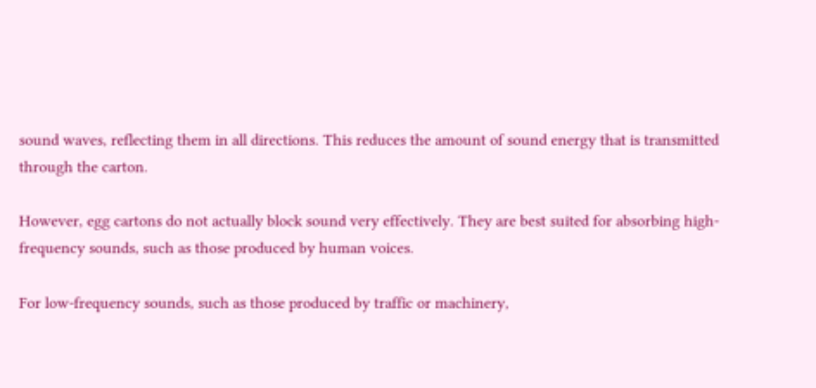sound waves, reflecting them in all directions. This reduces the amount of sound energy that is transmitted through the carton.

However, egg cartons do not actually block sound very effectively. They are best suited for absorbing high-frequency sounds, such as those produced by human voices.

For low-frequency sounds, such as those produced by traffic or machinery,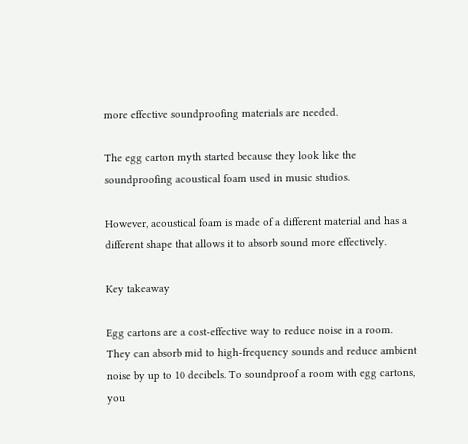more effective soundproofing materials are needed.

The egg carton myth started because they look like the soundproofing acoustical foam used in music studios.

However, acoustical foam is made of a different material and has a different shape that allows it to absorb sound more effectively.

Key takeaway

Egg cartons are a cost-effective way to reduce noise in a room. They can absorb mid to high-frequency sounds and reduce ambient noise by up to 10 decibels. To soundproof a room with egg cartons, you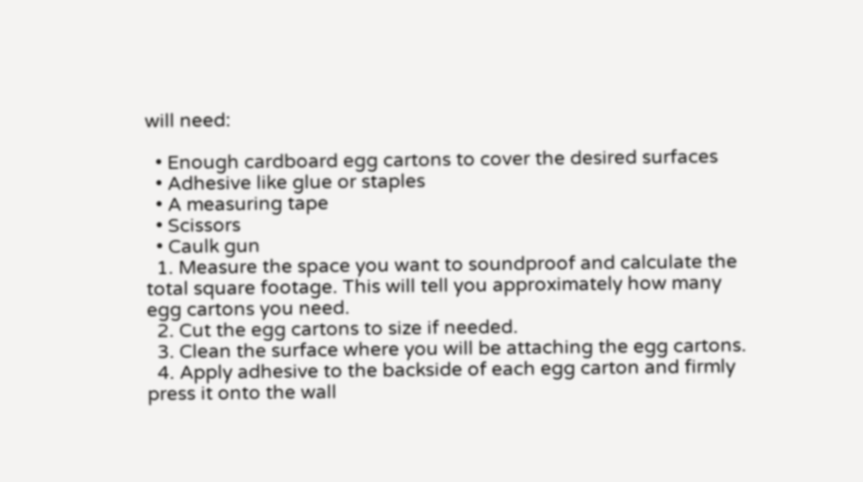will need:

  • Enough cardboard egg cartons to cover the desired surfaces
  • Adhesive like glue or staples
  • A measuring tape
  • Scissors
  • Caulk gun
  1. Measure the space you want to soundproof and calculate the total square footage. This will tell you approximately how many egg cartons you need.
  2. Cut the egg cartons to size if needed.
  3. Clean the surface where you will be attaching the egg cartons.
  4. Apply adhesive to the backside of each egg carton and firmly press it onto the wall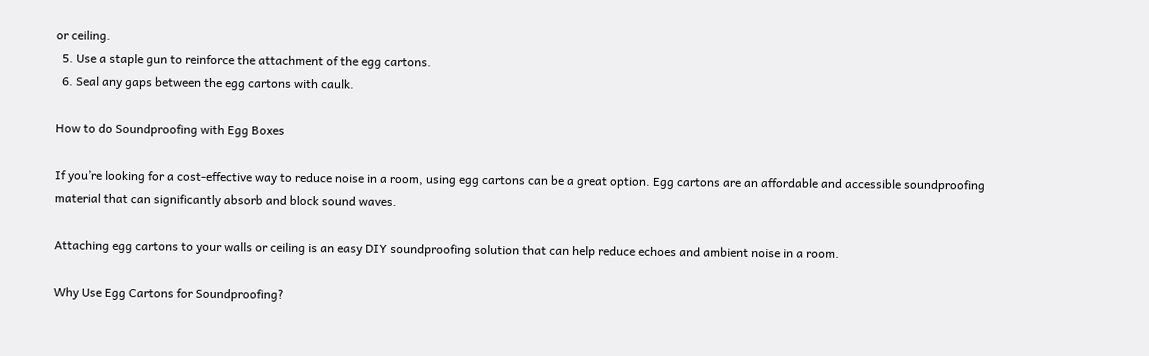or ceiling.
  5. Use a staple gun to reinforce the attachment of the egg cartons.
  6. Seal any gaps between the egg cartons with caulk.

How to do Soundproofing with Egg Boxes

If you’re looking for a cost-effective way to reduce noise in a room, using egg cartons can be a great option. Egg cartons are an affordable and accessible soundproofing material that can significantly absorb and block sound waves.

Attaching egg cartons to your walls or ceiling is an easy DIY soundproofing solution that can help reduce echoes and ambient noise in a room.

Why Use Egg Cartons for Soundproofing?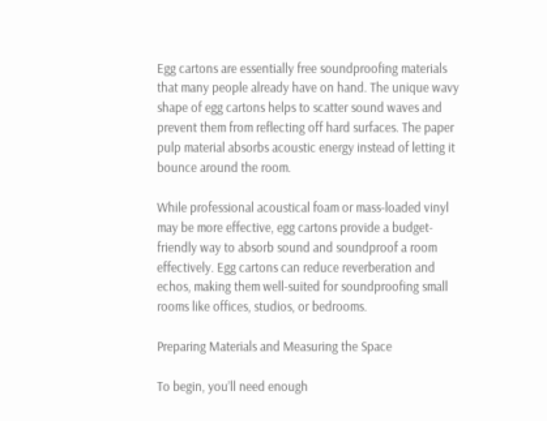Egg cartons are essentially free soundproofing materials that many people already have on hand. The unique wavy shape of egg cartons helps to scatter sound waves and prevent them from reflecting off hard surfaces. The paper pulp material absorbs acoustic energy instead of letting it bounce around the room.

While professional acoustical foam or mass-loaded vinyl may be more effective, egg cartons provide a budget-friendly way to absorb sound and soundproof a room effectively. Egg cartons can reduce reverberation and echos, making them well-suited for soundproofing small rooms like offices, studios, or bedrooms.

Preparing Materials and Measuring the Space

To begin, you’ll need enough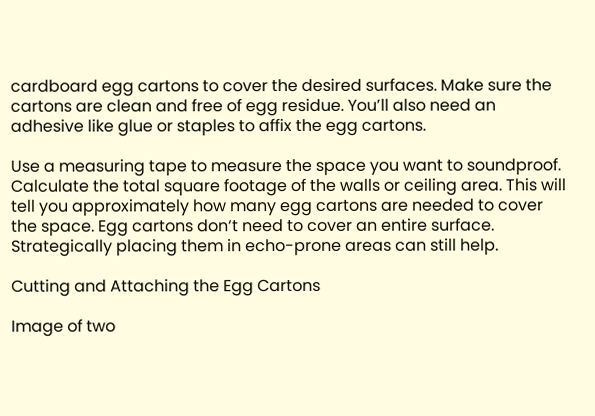cardboard egg cartons to cover the desired surfaces. Make sure the cartons are clean and free of egg residue. You’ll also need an adhesive like glue or staples to affix the egg cartons.

Use a measuring tape to measure the space you want to soundproof. Calculate the total square footage of the walls or ceiling area. This will tell you approximately how many egg cartons are needed to cover the space. Egg cartons don‘t need to cover an entire surface. Strategically placing them in echo-prone areas can still help.

Cutting and Attaching the Egg Cartons

Image of two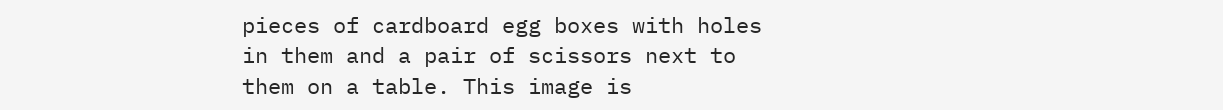pieces of cardboard egg boxes with holes in them and a pair of scissors next to them on a table. This image is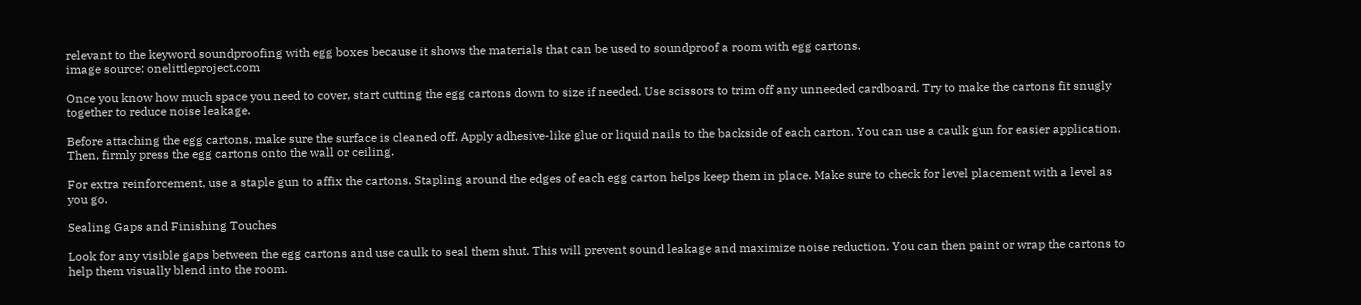relevant to the keyword soundproofing with egg boxes because it shows the materials that can be used to soundproof a room with egg cartons.
image source: onelittleproject.com

Once you know how much space you need to cover, start cutting the egg cartons down to size if needed. Use scissors to trim off any unneeded cardboard. Try to make the cartons fit snugly together to reduce noise leakage.

Before attaching the egg cartons, make sure the surface is cleaned off. Apply adhesive-like glue or liquid nails to the backside of each carton. You can use a caulk gun for easier application. Then, firmly press the egg cartons onto the wall or ceiling.

For extra reinforcement, use a staple gun to affix the cartons. Stapling around the edges of each egg carton helps keep them in place. Make sure to check for level placement with a level as you go.

Sealing Gaps and Finishing Touches

Look for any visible gaps between the egg cartons and use caulk to seal them shut. This will prevent sound leakage and maximize noise reduction. You can then paint or wrap the cartons to help them visually blend into the room.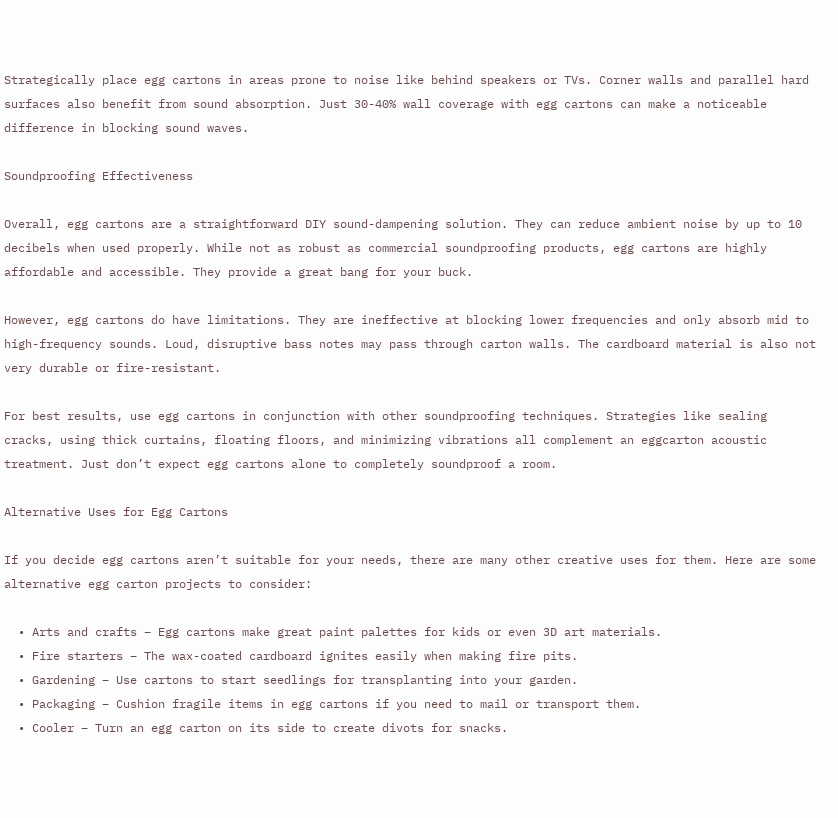Strategically place egg cartons in areas prone to noise like behind speakers or TVs. Corner walls and parallel hard surfaces also benefit from sound absorption. Just 30-40% wall coverage with egg cartons can make a noticeable difference in blocking sound waves.

Soundproofing Effectiveness

Overall, egg cartons are a straightforward DIY sound-dampening solution. They can reduce ambient noise by up to 10 decibels when used properly. While not as robust as commercial soundproofing products, egg cartons are highly affordable and accessible. They provide a great bang for your buck.

However, egg cartons do have limitations. They are ineffective at blocking lower frequencies and only absorb mid to high-frequency sounds. Loud, disruptive bass notes may pass through carton walls. The cardboard material is also not very durable or fire-resistant.

For best results, use egg cartons in conjunction with other soundproofing techniques. Strategies like sealing cracks, using thick curtains, floating floors, and minimizing vibrations all complement an eggcarton acoustic treatment. Just don’t expect egg cartons alone to completely soundproof a room.

Alternative Uses for Egg Cartons

If you decide egg cartons aren’t suitable for your needs, there are many other creative uses for them. Here are some alternative egg carton projects to consider:

  • Arts and crafts – Egg cartons make great paint palettes for kids or even 3D art materials.
  • Fire starters – The wax-coated cardboard ignites easily when making fire pits.
  • Gardening – Use cartons to start seedlings for transplanting into your garden.
  • Packaging – Cushion fragile items in egg cartons if you need to mail or transport them.
  • Cooler – Turn an egg carton on its side to create divots for snacks.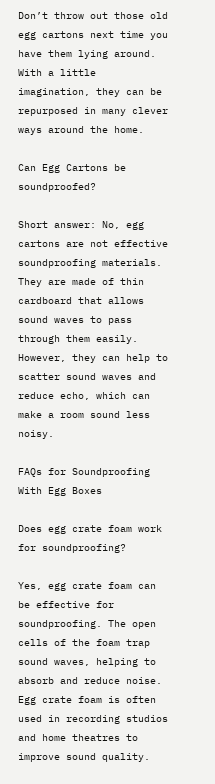Don’t throw out those old egg cartons next time you have them lying around. With a little imagination, they can be repurposed in many clever ways around the home.

Can Egg Cartons be soundproofed?

Short answer: No, egg cartons are not effective soundproofing materials. They are made of thin cardboard that allows sound waves to pass through them easily. However, they can help to scatter sound waves and reduce echo, which can make a room sound less noisy.

FAQs for Soundproofing With Egg Boxes

Does egg crate foam work for soundproofing?

Yes, egg crate foam can be effective for soundproofing. The open cells of the foam trap sound waves, helping to absorb and reduce noise. Egg crate foam is often used in recording studios and home theatres to improve sound quality.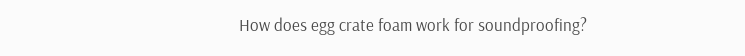How does egg crate foam work for soundproofing?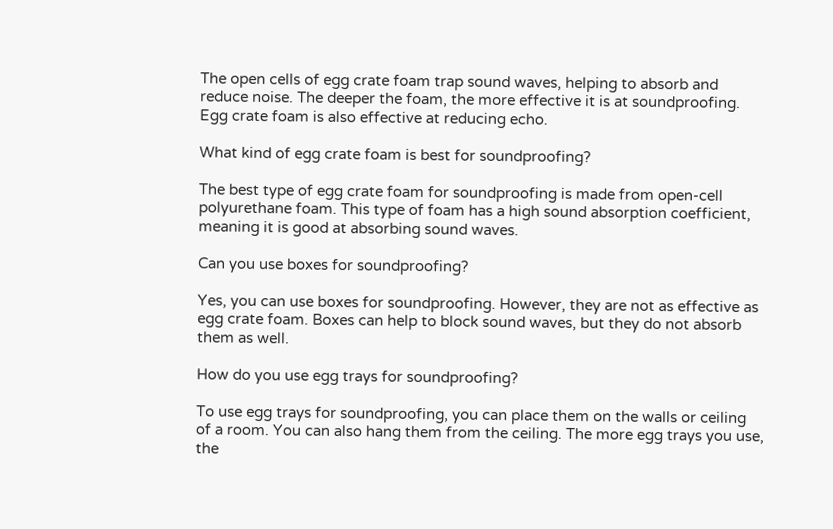The open cells of egg crate foam trap sound waves, helping to absorb and reduce noise. The deeper the foam, the more effective it is at soundproofing. Egg crate foam is also effective at reducing echo.

What kind of egg crate foam is best for soundproofing?

The best type of egg crate foam for soundproofing is made from open-cell polyurethane foam. This type of foam has a high sound absorption coefficient, meaning it is good at absorbing sound waves.

Can you use boxes for soundproofing?

Yes, you can use boxes for soundproofing. However, they are not as effective as egg crate foam. Boxes can help to block sound waves, but they do not absorb them as well.

How do you use egg trays for soundproofing?

To use egg trays for soundproofing, you can place them on the walls or ceiling of a room. You can also hang them from the ceiling. The more egg trays you use, the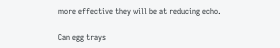more effective they will be at reducing echo.

Can egg trays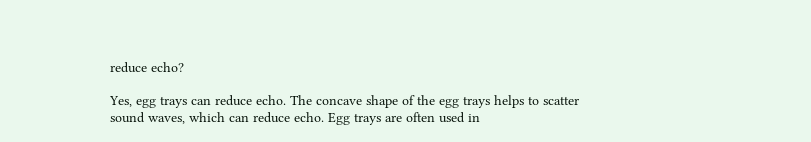reduce echo?

Yes, egg trays can reduce echo. The concave shape of the egg trays helps to scatter sound waves, which can reduce echo. Egg trays are often used in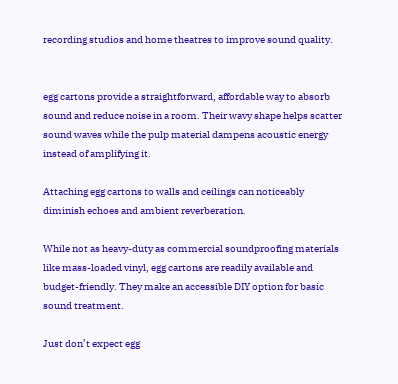recording studios and home theatres to improve sound quality.


egg cartons provide a straightforward, affordable way to absorb sound and reduce noise in a room. Their wavy shape helps scatter sound waves while the pulp material dampens acoustic energy instead of amplifying it.

Attaching egg cartons to walls and ceilings can noticeably diminish echoes and ambient reverberation.

While not as heavy-duty as commercial soundproofing materials like mass-loaded vinyl, egg cartons are readily available and budget-friendly. They make an accessible DIY option for basic sound treatment.

Just don’t expect egg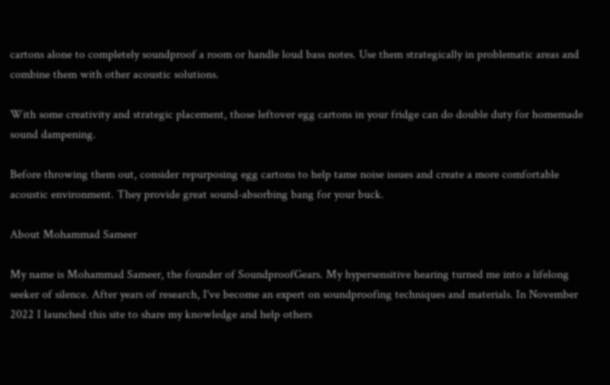cartons alone to completely soundproof a room or handle loud bass notes. Use them strategically in problematic areas and combine them with other acoustic solutions.

With some creativity and strategic placement, those leftover egg cartons in your fridge can do double duty for homemade sound dampening.

Before throwing them out, consider repurposing egg cartons to help tame noise issues and create a more comfortable acoustic environment. They provide great sound-absorbing bang for your buck.

About Mohammad Sameer

My name is Mohammad Sameer, the founder of SoundproofGears. My hypersensitive hearing turned me into a lifelong seeker of silence. After years of research, I've become an expert on soundproofing techniques and materials. In November 2022 I launched this site to share my knowledge and help others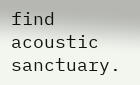find acoustic sanctuary.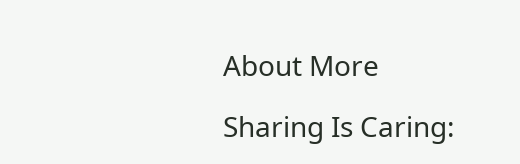About More

Sharing Is Caring: